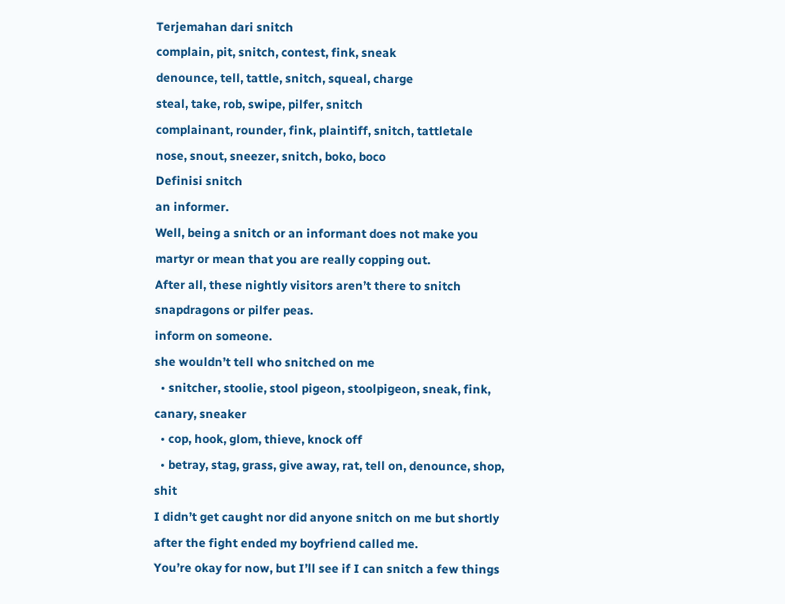Terjemahan dari snitch
complain, pit, snitch, contest, fink, sneak
denounce, tell, tattle, snitch, squeal, charge
steal, take, rob, swipe, pilfer, snitch
complainant, rounder, fink, plaintiff, snitch, tattletale
nose, snout, sneezer, snitch, boko, boco
Definisi snitch
an informer.
Well, being a snitch or an informant does not make you martyr or mean that you are really copping out.
After all, these nightly visitors aren’t there to snitch snapdragons or pilfer peas.
inform on someone.
she wouldn’t tell who snitched on me
  • snitcher, stoolie, stool pigeon, stoolpigeon, sneak, fink, canary, sneaker
  • cop, hook, glom, thieve, knock off
  • betray, stag, grass, give away, rat, tell on, denounce, shop, shit
I didn’t get caught nor did anyone snitch on me but shortly after the fight ended my boyfriend called me.
You’re okay for now, but I’ll see if I can snitch a few things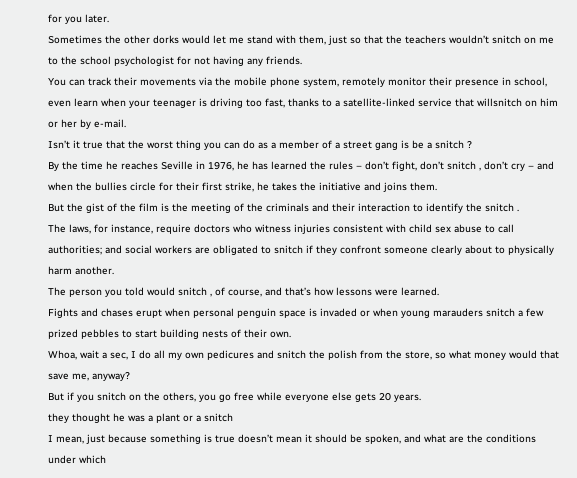for you later.
Sometimes the other dorks would let me stand with them, just so that the teachers wouldn’t snitch on me to the school psychologist for not having any friends.
You can track their movements via the mobile phone system, remotely monitor their presence in school, even learn when your teenager is driving too fast, thanks to a satellite-linked service that willsnitch on him or her by e-mail.
Isn’t it true that the worst thing you can do as a member of a street gang is be a snitch ?
By the time he reaches Seville in 1976, he has learned the rules – don’t fight, don’t snitch , don’t cry – and when the bullies circle for their first strike, he takes the initiative and joins them.
But the gist of the film is the meeting of the criminals and their interaction to identify the snitch .
The laws, for instance, require doctors who witness injuries consistent with child sex abuse to call authorities; and social workers are obligated to snitch if they confront someone clearly about to physically harm another.
The person you told would snitch , of course, and that’s how lessons were learned.
Fights and chases erupt when personal penguin space is invaded or when young marauders snitch a few prized pebbles to start building nests of their own.
Whoa, wait a sec, I do all my own pedicures and snitch the polish from the store, so what money would that save me, anyway?
But if you snitch on the others, you go free while everyone else gets 20 years.
they thought he was a plant or a snitch
I mean, just because something is true doesn’t mean it should be spoken, and what are the conditions under which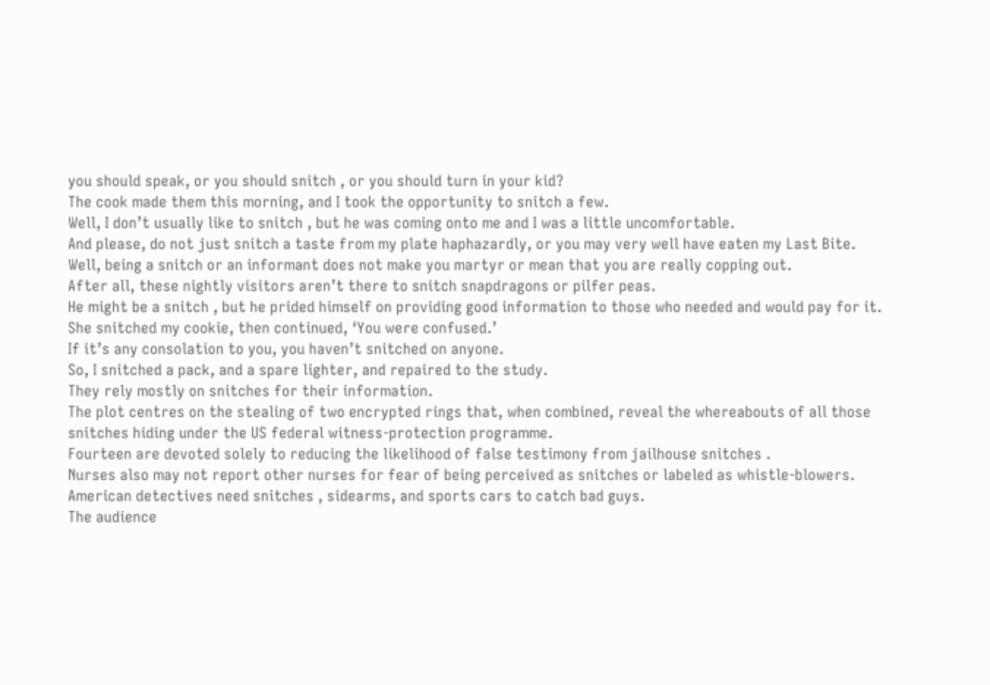you should speak, or you should snitch , or you should turn in your kid?
The cook made them this morning, and I took the opportunity to snitch a few.
Well, I don’t usually like to snitch , but he was coming onto me and I was a little uncomfortable.
And please, do not just snitch a taste from my plate haphazardly, or you may very well have eaten my Last Bite.
Well, being a snitch or an informant does not make you martyr or mean that you are really copping out.
After all, these nightly visitors aren’t there to snitch snapdragons or pilfer peas.
He might be a snitch , but he prided himself on providing good information to those who needed and would pay for it.
She snitched my cookie, then continued, ‘You were confused.’
If it’s any consolation to you, you haven’t snitched on anyone.
So, I snitched a pack, and a spare lighter, and repaired to the study.
They rely mostly on snitches for their information.
The plot centres on the stealing of two encrypted rings that, when combined, reveal the whereabouts of all those snitches hiding under the US federal witness-protection programme.
Fourteen are devoted solely to reducing the likelihood of false testimony from jailhouse snitches .
Nurses also may not report other nurses for fear of being perceived as snitches or labeled as whistle-blowers.
American detectives need snitches , sidearms, and sports cars to catch bad guys.
The audience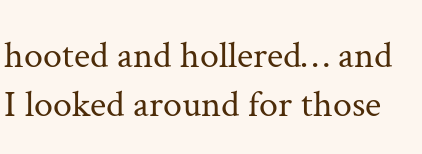hooted and hollered… and I looked around for those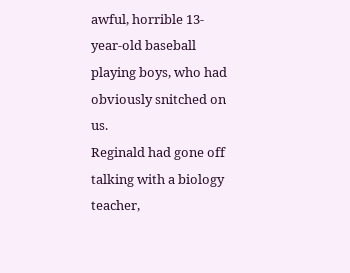awful, horrible 13-year-old baseball playing boys, who had obviously snitched on us.
Reginald had gone off talking with a biology teacher,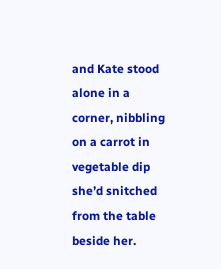and Kate stood alone in a corner, nibbling on a carrot in vegetable dip she’d snitched from the table beside her.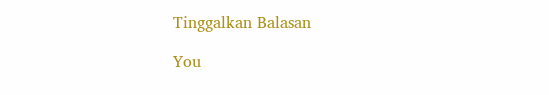Tinggalkan Balasan

You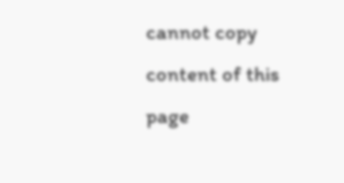cannot copy content of this page